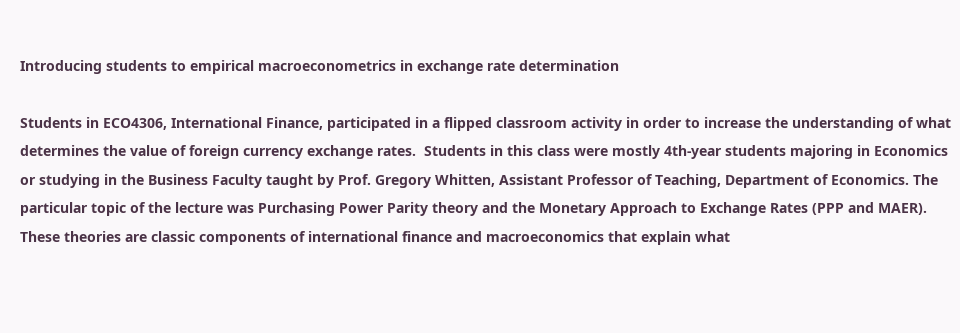Introducing students to empirical macroeconometrics in exchange rate determination

Students in ECO4306, International Finance, participated in a flipped classroom activity in order to increase the understanding of what determines the value of foreign currency exchange rates.  Students in this class were mostly 4th-year students majoring in Economics or studying in the Business Faculty taught by Prof. Gregory Whitten, Assistant Professor of Teaching, Department of Economics. The particular topic of the lecture was Purchasing Power Parity theory and the Monetary Approach to Exchange Rates (PPP and MAER).  These theories are classic components of international finance and macroeconomics that explain what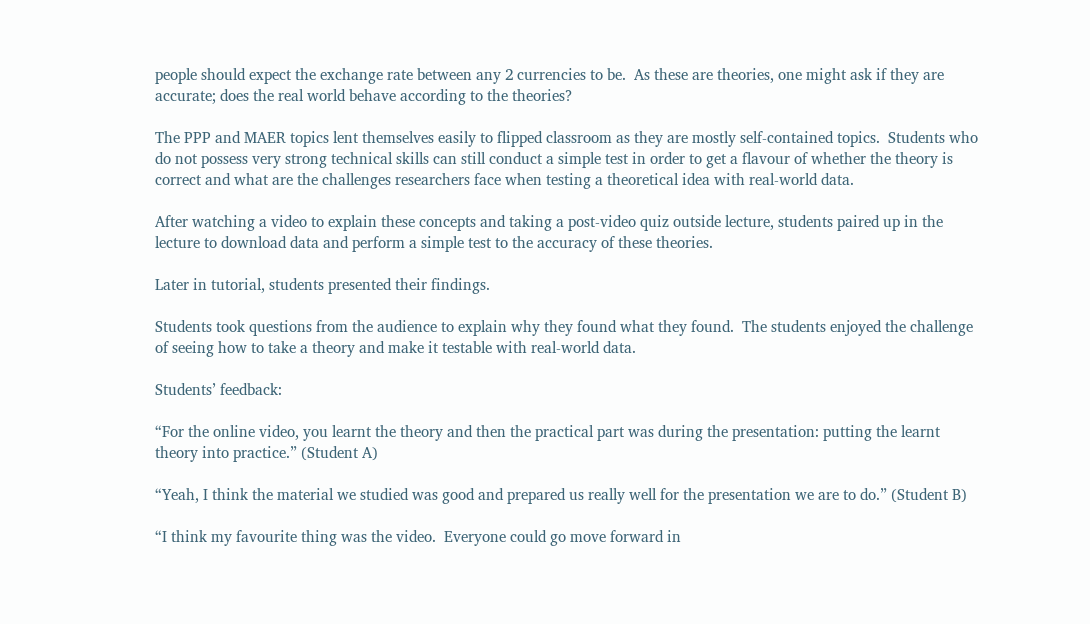people should expect the exchange rate between any 2 currencies to be.  As these are theories, one might ask if they are accurate; does the real world behave according to the theories?

The PPP and MAER topics lent themselves easily to flipped classroom as they are mostly self-contained topics.  Students who do not possess very strong technical skills can still conduct a simple test in order to get a flavour of whether the theory is correct and what are the challenges researchers face when testing a theoretical idea with real-world data.

After watching a video to explain these concepts and taking a post-video quiz outside lecture, students paired up in the lecture to download data and perform a simple test to the accuracy of these theories.

Later in tutorial, students presented their findings.

Students took questions from the audience to explain why they found what they found.  The students enjoyed the challenge of seeing how to take a theory and make it testable with real-world data.

Students’ feedback:

“For the online video, you learnt the theory and then the practical part was during the presentation: putting the learnt theory into practice.” (Student A)

“Yeah, I think the material we studied was good and prepared us really well for the presentation we are to do.” (Student B)

“I think my favourite thing was the video.  Everyone could go move forward in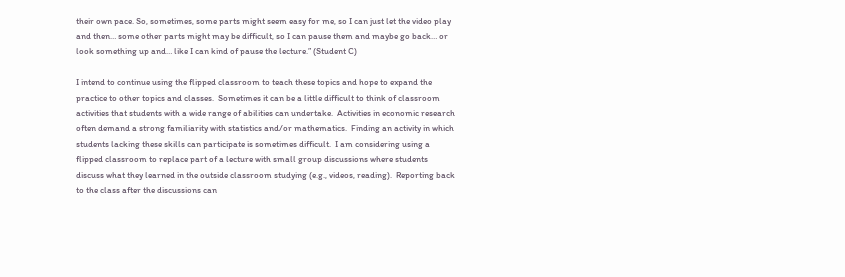their own pace. So, sometimes, some parts might seem easy for me, so I can just let the video play and then… some other parts might may be difficult, so I can pause them and maybe go back… or look something up and… like I can kind of pause the lecture.” (Student C)

I intend to continue using the flipped classroom to teach these topics and hope to expand the practice to other topics and classes.  Sometimes it can be a little difficult to think of classroom activities that students with a wide range of abilities can undertake.  Activities in economic research often demand a strong familiarity with statistics and/or mathematics.  Finding an activity in which students lacking these skills can participate is sometimes difficult.  I am considering using a flipped classroom to replace part of a lecture with small group discussions where students discuss what they learned in the outside classroom studying (e.g., videos, reading).  Reporting back to the class after the discussions can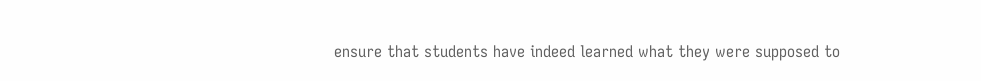ensure that students have indeed learned what they were supposed to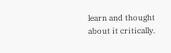learn and thought about it critically.